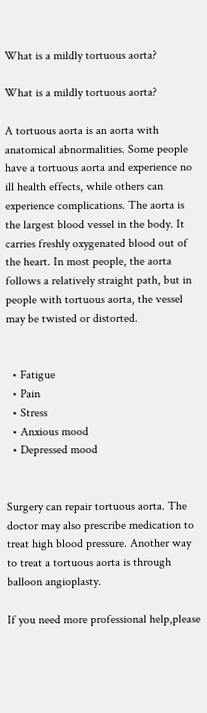What is a mildly tortuous aorta?

What is a mildly tortuous aorta?

A tortuous aorta is an aorta with anatomical abnormalities. Some people have a tortuous aorta and experience no ill health effects, while others can experience complications. The aorta is the largest blood vessel in the body. It carries freshly oxygenated blood out of the heart. In most people, the aorta follows a relatively straight path, but in people with tortuous aorta, the vessel may be twisted or distorted.


  • Fatigue
  • Pain
  • Stress
  • Anxious mood
  • Depressed mood


Surgery can repair tortuous aorta. The doctor may also prescribe medication to treat high blood pressure. Another way to treat a tortuous aorta is through balloon angioplasty.

If you need more professional help,please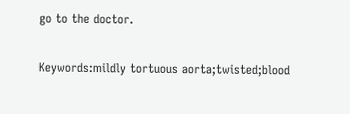go to the doctor.

Keywords:mildly tortuous aorta;twisted;blood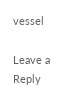vessel

Leave a Reply